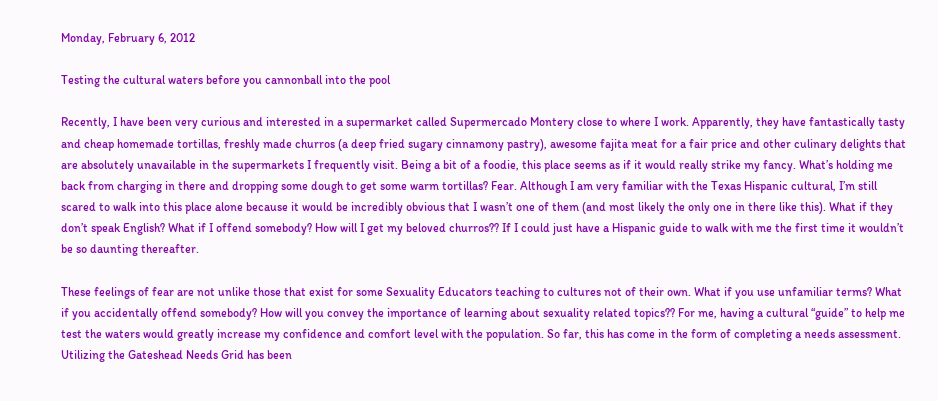Monday, February 6, 2012

Testing the cultural waters before you cannonball into the pool

Recently, I have been very curious and interested in a supermarket called Supermercado Montery close to where I work. Apparently, they have fantastically tasty and cheap homemade tortillas, freshly made churros (a deep fried sugary cinnamony pastry), awesome fajita meat for a fair price and other culinary delights that are absolutely unavailable in the supermarkets I frequently visit. Being a bit of a foodie, this place seems as if it would really strike my fancy. What’s holding me back from charging in there and dropping some dough to get some warm tortillas? Fear. Although I am very familiar with the Texas Hispanic cultural, I’m still scared to walk into this place alone because it would be incredibly obvious that I wasn’t one of them (and most likely the only one in there like this). What if they don’t speak English? What if I offend somebody? How will I get my beloved churros?? If I could just have a Hispanic guide to walk with me the first time it wouldn’t be so daunting thereafter.

These feelings of fear are not unlike those that exist for some Sexuality Educators teaching to cultures not of their own. What if you use unfamiliar terms? What if you accidentally offend somebody? How will you convey the importance of learning about sexuality related topics?? For me, having a cultural “guide” to help me test the waters would greatly increase my confidence and comfort level with the population. So far, this has come in the form of completing a needs assessment. Utilizing the Gateshead Needs Grid has been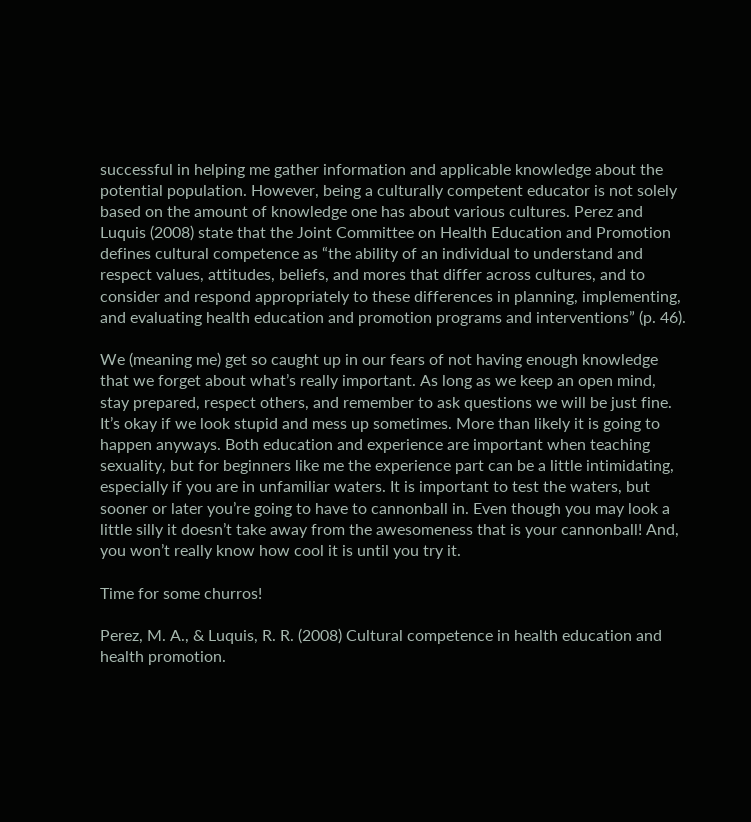successful in helping me gather information and applicable knowledge about the potential population. However, being a culturally competent educator is not solely based on the amount of knowledge one has about various cultures. Perez and Luquis (2008) state that the Joint Committee on Health Education and Promotion defines cultural competence as “the ability of an individual to understand and respect values, attitudes, beliefs, and mores that differ across cultures, and to consider and respond appropriately to these differences in planning, implementing, and evaluating health education and promotion programs and interventions” (p. 46).

We (meaning me) get so caught up in our fears of not having enough knowledge that we forget about what’s really important. As long as we keep an open mind, stay prepared, respect others, and remember to ask questions we will be just fine. It’s okay if we look stupid and mess up sometimes. More than likely it is going to happen anyways. Both education and experience are important when teaching sexuality, but for beginners like me the experience part can be a little intimidating, especially if you are in unfamiliar waters. It is important to test the waters, but sooner or later you’re going to have to cannonball in. Even though you may look a little silly it doesn’t take away from the awesomeness that is your cannonball! And, you won’t really know how cool it is until you try it.

Time for some churros!

Perez, M. A., & Luquis, R. R. (2008) Cultural competence in health education and health promotion.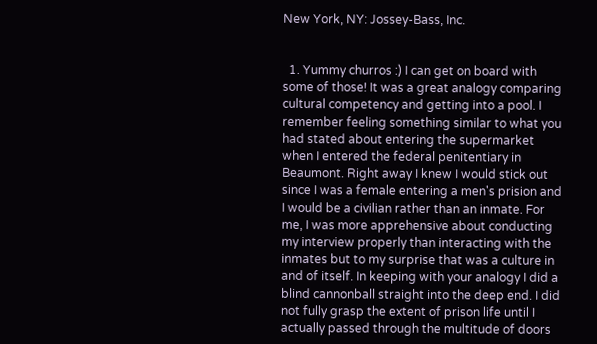New York, NY: Jossey-Bass, Inc.


  1. Yummy churros :) I can get on board with some of those! It was a great analogy comparing cultural competency and getting into a pool. I remember feeling something similar to what you had stated about entering the supermarket when I entered the federal penitentiary in Beaumont. Right away I knew I would stick out since I was a female entering a men's prision and I would be a civilian rather than an inmate. For me, I was more apprehensive about conducting my interview properly than interacting with the inmates but to my surprise that was a culture in and of itself. In keeping with your analogy I did a blind cannonball straight into the deep end. I did not fully grasp the extent of prison life until I actually passed through the multitude of doors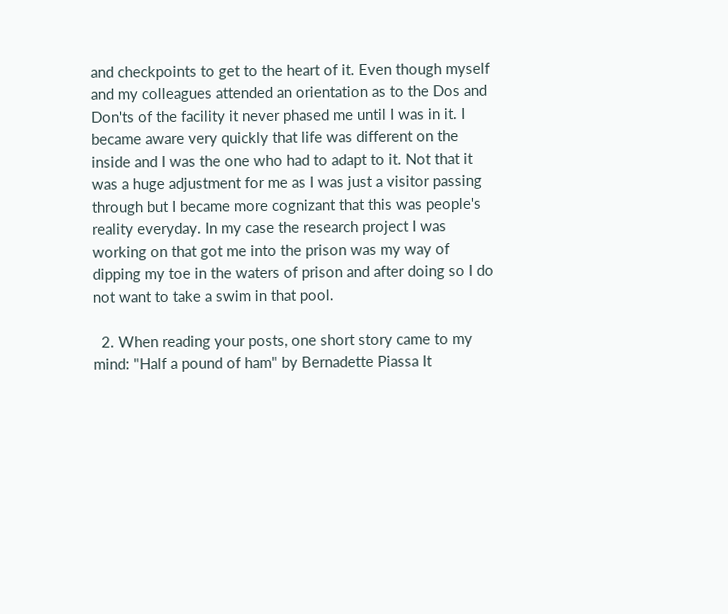and checkpoints to get to the heart of it. Even though myself and my colleagues attended an orientation as to the Dos and Don'ts of the facility it never phased me until I was in it. I became aware very quickly that life was different on the inside and I was the one who had to adapt to it. Not that it was a huge adjustment for me as I was just a visitor passing through but I became more cognizant that this was people's reality everyday. In my case the research project I was working on that got me into the prison was my way of dipping my toe in the waters of prison and after doing so I do not want to take a swim in that pool.

  2. When reading your posts, one short story came to my mind: "Half a pound of ham" by Bernadette Piassa It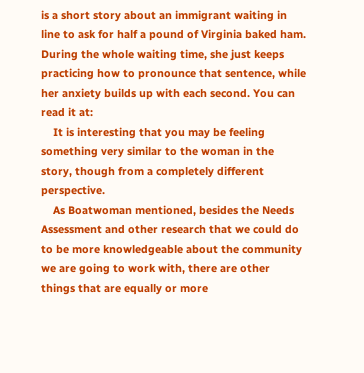is a short story about an immigrant waiting in line to ask for half a pound of Virginia baked ham. During the whole waiting time, she just keeps practicing how to pronounce that sentence, while her anxiety builds up with each second. You can read it at:
    It is interesting that you may be feeling something very similar to the woman in the story, though from a completely different perspective.
    As Boatwoman mentioned, besides the Needs Assessment and other research that we could do to be more knowledgeable about the community we are going to work with, there are other things that are equally or more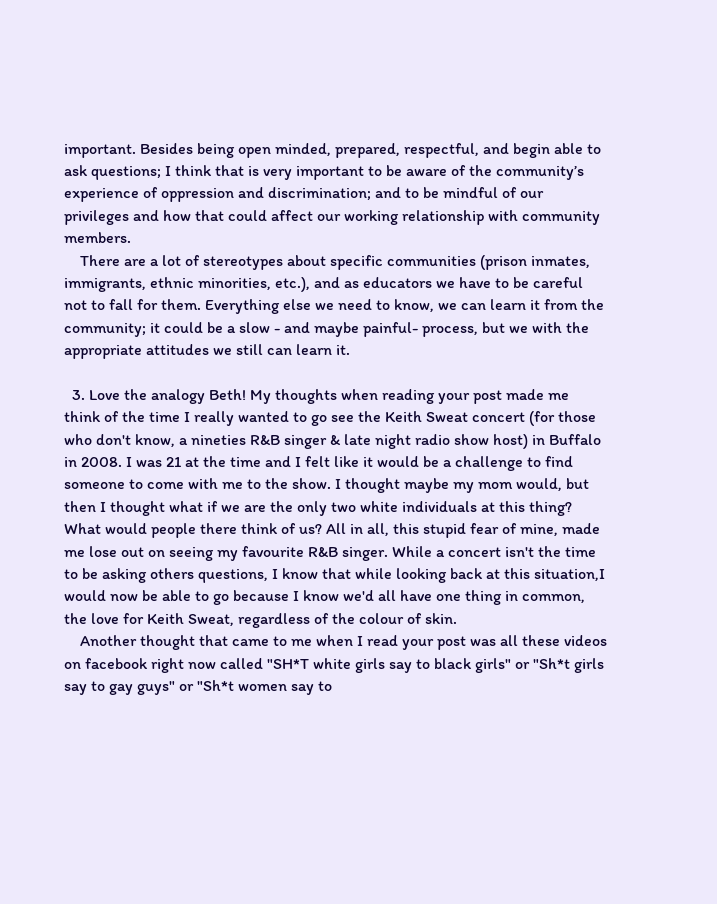important. Besides being open minded, prepared, respectful, and begin able to ask questions; I think that is very important to be aware of the community’s experience of oppression and discrimination; and to be mindful of our privileges and how that could affect our working relationship with community members.
    There are a lot of stereotypes about specific communities (prison inmates, immigrants, ethnic minorities, etc.), and as educators we have to be careful not to fall for them. Everything else we need to know, we can learn it from the community; it could be a slow - and maybe painful- process, but we with the appropriate attitudes we still can learn it.

  3. Love the analogy Beth! My thoughts when reading your post made me think of the time I really wanted to go see the Keith Sweat concert (for those who don't know, a nineties R&B singer & late night radio show host) in Buffalo in 2008. I was 21 at the time and I felt like it would be a challenge to find someone to come with me to the show. I thought maybe my mom would, but then I thought what if we are the only two white individuals at this thing? What would people there think of us? All in all, this stupid fear of mine, made me lose out on seeing my favourite R&B singer. While a concert isn't the time to be asking others questions, I know that while looking back at this situation,I would now be able to go because I know we'd all have one thing in common, the love for Keith Sweat, regardless of the colour of skin.
    Another thought that came to me when I read your post was all these videos on facebook right now called "SH*T white girls say to black girls" or "Sh*t girls say to gay guys" or "Sh*t women say to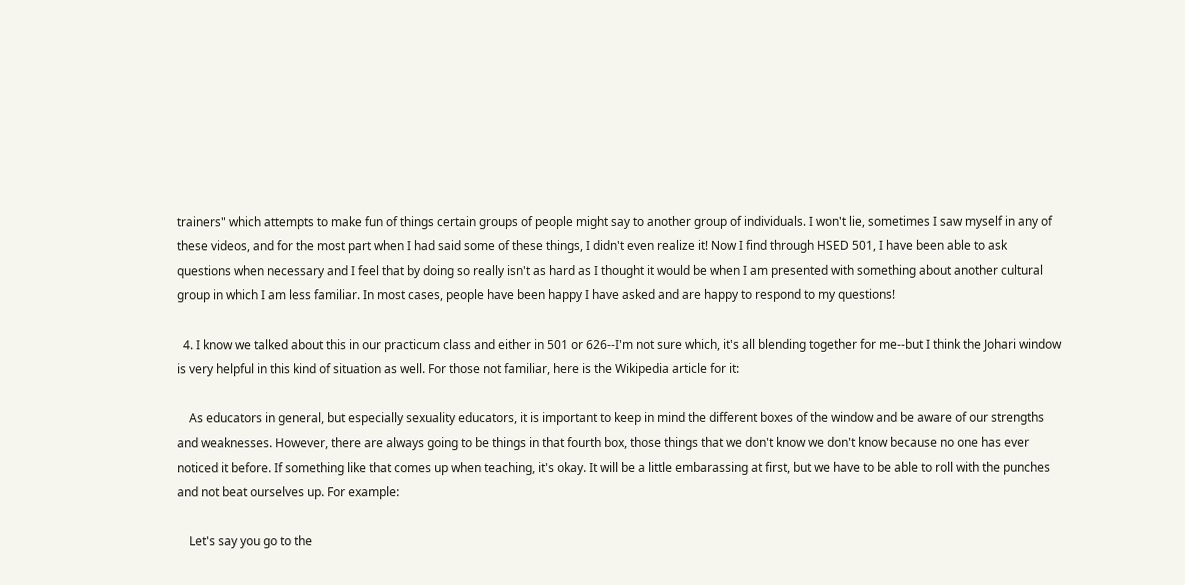trainers" which attempts to make fun of things certain groups of people might say to another group of individuals. I won't lie, sometimes I saw myself in any of these videos, and for the most part when I had said some of these things, I didn't even realize it! Now I find through HSED 501, I have been able to ask questions when necessary and I feel that by doing so really isn't as hard as I thought it would be when I am presented with something about another cultural group in which I am less familiar. In most cases, people have been happy I have asked and are happy to respond to my questions!

  4. I know we talked about this in our practicum class and either in 501 or 626--I'm not sure which, it's all blending together for me--but I think the Johari window is very helpful in this kind of situation as well. For those not familiar, here is the Wikipedia article for it:

    As educators in general, but especially sexuality educators, it is important to keep in mind the different boxes of the window and be aware of our strengths and weaknesses. However, there are always going to be things in that fourth box, those things that we don't know we don't know because no one has ever noticed it before. If something like that comes up when teaching, it's okay. It will be a little embarassing at first, but we have to be able to roll with the punches and not beat ourselves up. For example:

    Let's say you go to the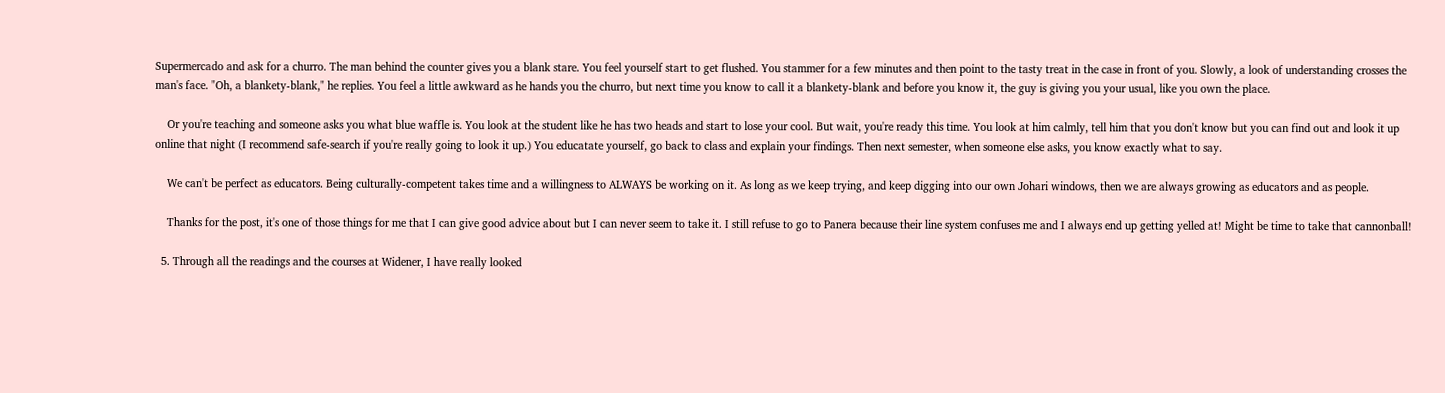Supermercado and ask for a churro. The man behind the counter gives you a blank stare. You feel yourself start to get flushed. You stammer for a few minutes and then point to the tasty treat in the case in front of you. Slowly, a look of understanding crosses the man's face. "Oh, a blankety-blank," he replies. You feel a little awkward as he hands you the churro, but next time you know to call it a blankety-blank and before you know it, the guy is giving you your usual, like you own the place.

    Or you're teaching and someone asks you what blue waffle is. You look at the student like he has two heads and start to lose your cool. But wait, you're ready this time. You look at him calmly, tell him that you don't know but you can find out and look it up online that night (I recommend safe-search if you're really going to look it up.) You educatate yourself, go back to class and explain your findings. Then next semester, when someone else asks, you know exactly what to say.

    We can't be perfect as educators. Being culturally-competent takes time and a willingness to ALWAYS be working on it. As long as we keep trying, and keep digging into our own Johari windows, then we are always growing as educators and as people.

    Thanks for the post, it's one of those things for me that I can give good advice about but I can never seem to take it. I still refuse to go to Panera because their line system confuses me and I always end up getting yelled at! Might be time to take that cannonball!

  5. Through all the readings and the courses at Widener, I have really looked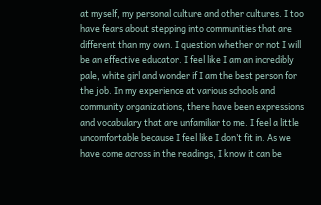at myself, my personal culture and other cultures. I too have fears about stepping into communities that are different than my own. I question whether or not I will be an effective educator. I feel like I am an incredibly pale, white girl and wonder if I am the best person for the job. In my experience at various schools and community organizations, there have been expressions and vocabulary that are unfamiliar to me. I feel a little uncomfortable because I feel like I don’t fit in. As we have come across in the readings, I know it can be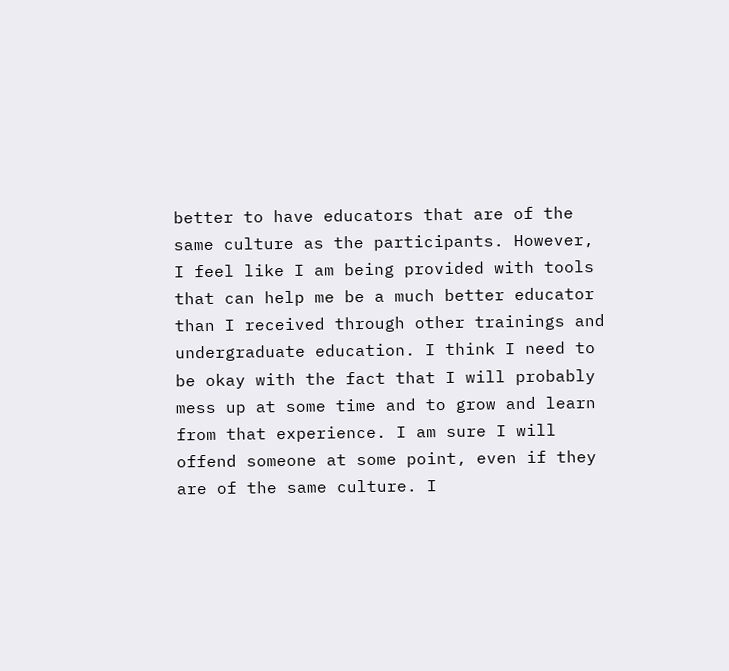better to have educators that are of the same culture as the participants. However, I feel like I am being provided with tools that can help me be a much better educator than I received through other trainings and undergraduate education. I think I need to be okay with the fact that I will probably mess up at some time and to grow and learn from that experience. I am sure I will offend someone at some point, even if they are of the same culture. I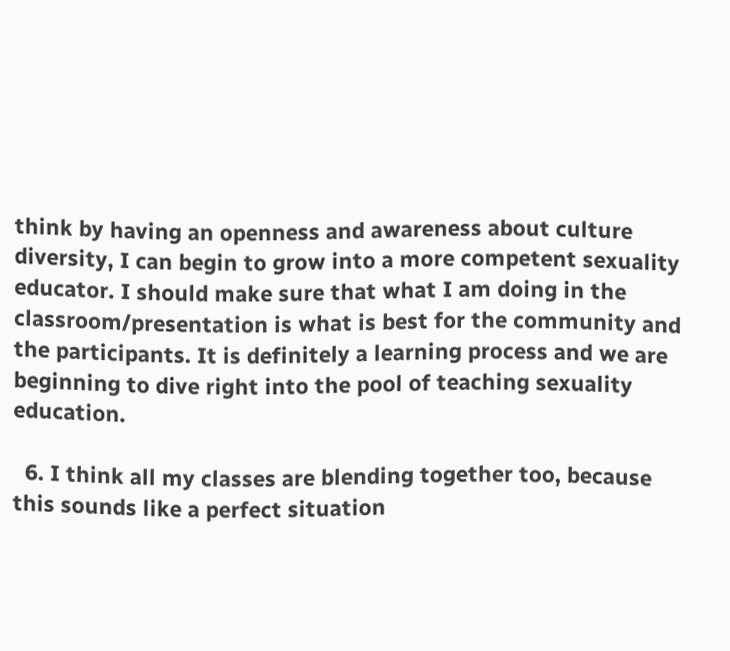think by having an openness and awareness about culture diversity, I can begin to grow into a more competent sexuality educator. I should make sure that what I am doing in the classroom/presentation is what is best for the community and the participants. It is definitely a learning process and we are beginning to dive right into the pool of teaching sexuality education.

  6. I think all my classes are blending together too, because this sounds like a perfect situation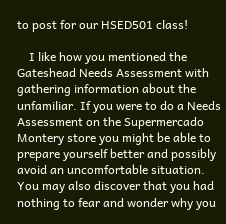to post for our HSED501 class!

    I like how you mentioned the Gateshead Needs Assessment with gathering information about the unfamiliar. If you were to do a Needs Assessment on the Supermercado Montery store you might be able to prepare yourself better and possibly avoid an uncomfortable situation. You may also discover that you had nothing to fear and wonder why you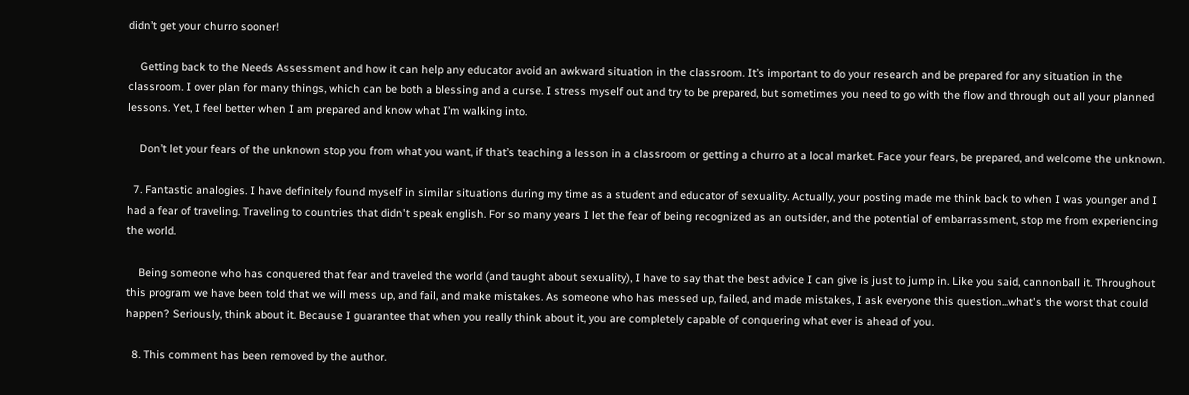didn’t get your churro sooner!

    Getting back to the Needs Assessment and how it can help any educator avoid an awkward situation in the classroom. It’s important to do your research and be prepared for any situation in the classroom. I over plan for many things, which can be both a blessing and a curse. I stress myself out and try to be prepared, but sometimes you need to go with the flow and through out all your planned lessons. Yet, I feel better when I am prepared and know what I’m walking into.

    Don’t let your fears of the unknown stop you from what you want, if that’s teaching a lesson in a classroom or getting a churro at a local market. Face your fears, be prepared, and welcome the unknown.

  7. Fantastic analogies. I have definitely found myself in similar situations during my time as a student and educator of sexuality. Actually, your posting made me think back to when I was younger and I had a fear of traveling. Traveling to countries that didn't speak english. For so many years I let the fear of being recognized as an outsider, and the potential of embarrassment, stop me from experiencing the world.

    Being someone who has conquered that fear and traveled the world (and taught about sexuality), I have to say that the best advice I can give is just to jump in. Like you said, cannonball it. Throughout this program we have been told that we will mess up, and fail, and make mistakes. As someone who has messed up, failed, and made mistakes, I ask everyone this question...what's the worst that could happen? Seriously, think about it. Because I guarantee that when you really think about it, you are completely capable of conquering what ever is ahead of you.

  8. This comment has been removed by the author.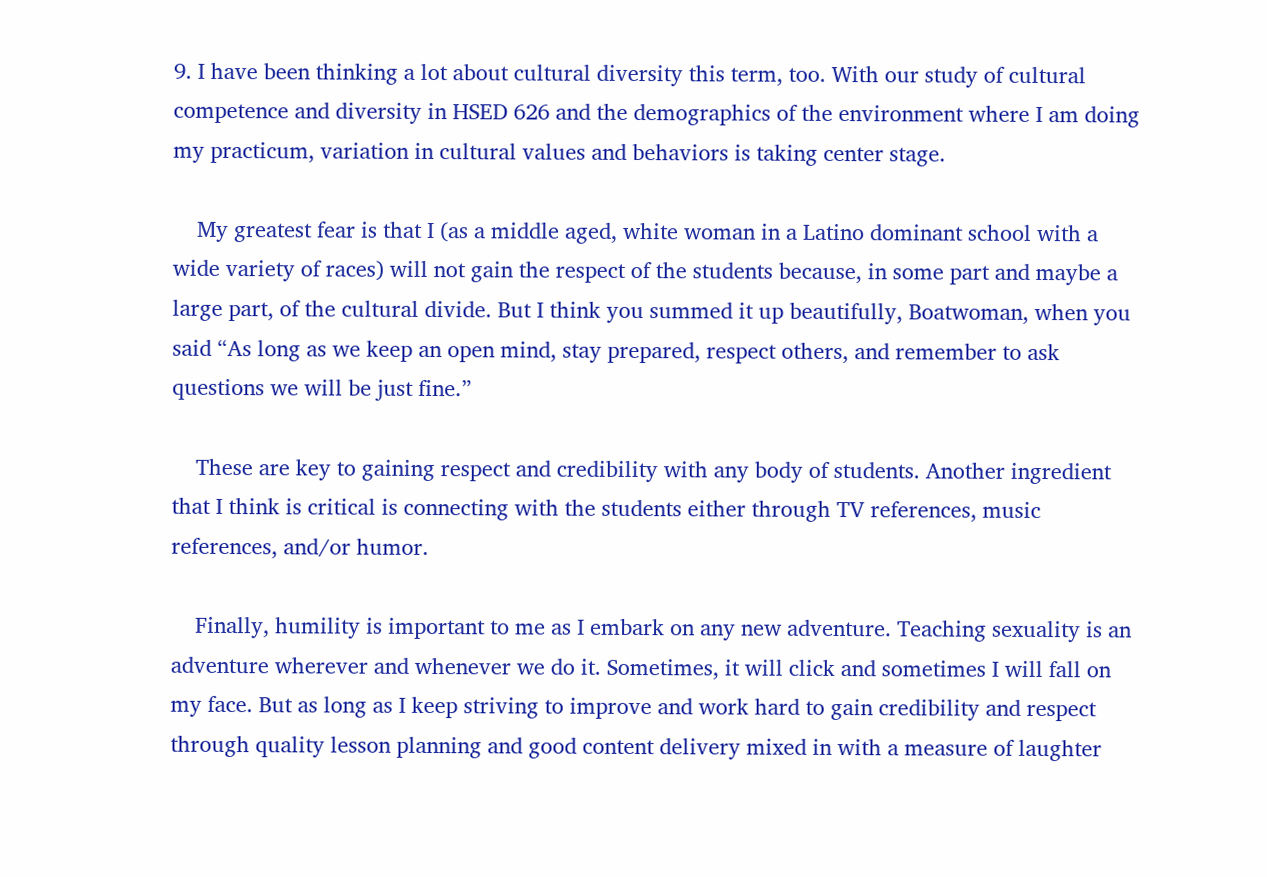9. I have been thinking a lot about cultural diversity this term, too. With our study of cultural competence and diversity in HSED 626 and the demographics of the environment where I am doing my practicum, variation in cultural values and behaviors is taking center stage.

    My greatest fear is that I (as a middle aged, white woman in a Latino dominant school with a wide variety of races) will not gain the respect of the students because, in some part and maybe a large part, of the cultural divide. But I think you summed it up beautifully, Boatwoman, when you said “As long as we keep an open mind, stay prepared, respect others, and remember to ask questions we will be just fine.”

    These are key to gaining respect and credibility with any body of students. Another ingredient that I think is critical is connecting with the students either through TV references, music references, and/or humor.

    Finally, humility is important to me as I embark on any new adventure. Teaching sexuality is an adventure wherever and whenever we do it. Sometimes, it will click and sometimes I will fall on my face. But as long as I keep striving to improve and work hard to gain credibility and respect through quality lesson planning and good content delivery mixed in with a measure of laughter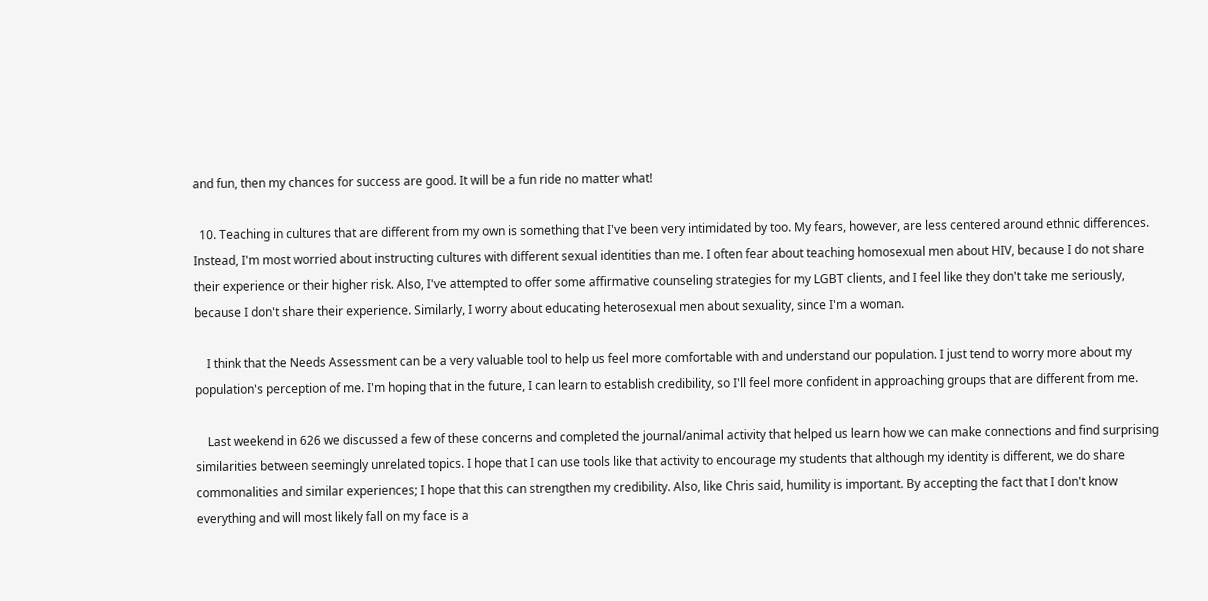and fun, then my chances for success are good. It will be a fun ride no matter what!

  10. Teaching in cultures that are different from my own is something that I've been very intimidated by too. My fears, however, are less centered around ethnic differences. Instead, I'm most worried about instructing cultures with different sexual identities than me. I often fear about teaching homosexual men about HIV, because I do not share their experience or their higher risk. Also, I've attempted to offer some affirmative counseling strategies for my LGBT clients, and I feel like they don't take me seriously, because I don't share their experience. Similarly, I worry about educating heterosexual men about sexuality, since I'm a woman.

    I think that the Needs Assessment can be a very valuable tool to help us feel more comfortable with and understand our population. I just tend to worry more about my population's perception of me. I'm hoping that in the future, I can learn to establish credibility, so I'll feel more confident in approaching groups that are different from me.

    Last weekend in 626 we discussed a few of these concerns and completed the journal/animal activity that helped us learn how we can make connections and find surprising similarities between seemingly unrelated topics. I hope that I can use tools like that activity to encourage my students that although my identity is different, we do share commonalities and similar experiences; I hope that this can strengthen my credibility. Also, like Chris said, humility is important. By accepting the fact that I don't know everything and will most likely fall on my face is a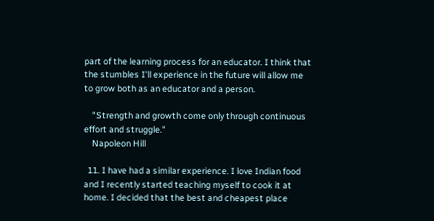part of the learning process for an educator. I think that the stumbles I'll experience in the future will allow me to grow both as an educator and a person.

    "Strength and growth come only through continuous effort and struggle."
    Napoleon Hill

  11. I have had a similar experience. I love Indian food and I recently started teaching myself to cook it at home. I decided that the best and cheapest place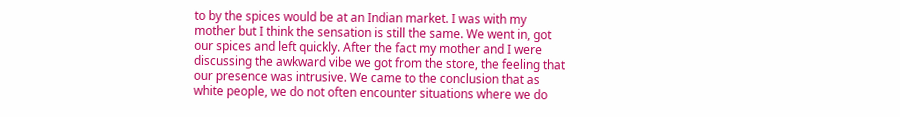to by the spices would be at an Indian market. I was with my mother but I think the sensation is still the same. We went in, got our spices and left quickly. After the fact my mother and I were discussing the awkward vibe we got from the store, the feeling that our presence was intrusive. We came to the conclusion that as white people, we do not often encounter situations where we do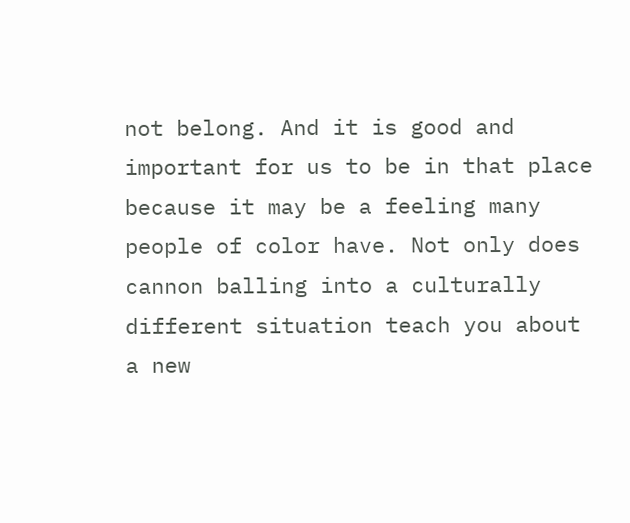not belong. And it is good and important for us to be in that place because it may be a feeling many people of color have. Not only does cannon balling into a culturally different situation teach you about a new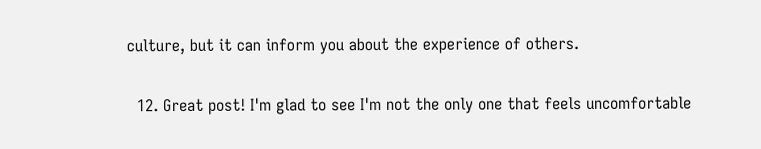culture, but it can inform you about the experience of others.

  12. Great post! I'm glad to see I'm not the only one that feels uncomfortable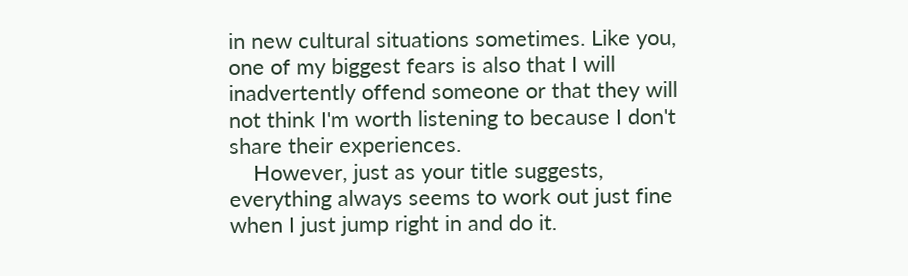in new cultural situations sometimes. Like you, one of my biggest fears is also that I will inadvertently offend someone or that they will not think I'm worth listening to because I don't share their experiences.
    However, just as your title suggests, everything always seems to work out just fine when I just jump right in and do it.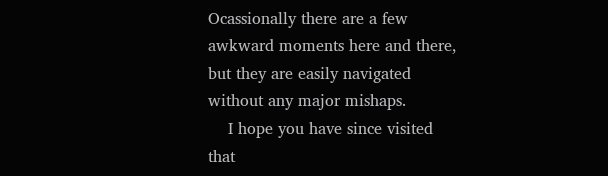Ocassionally there are a few awkward moments here and there, but they are easily navigated without any major mishaps.
    I hope you have since visited that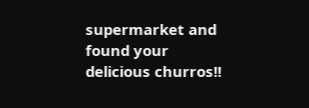supermarket and found your delicious churros!!